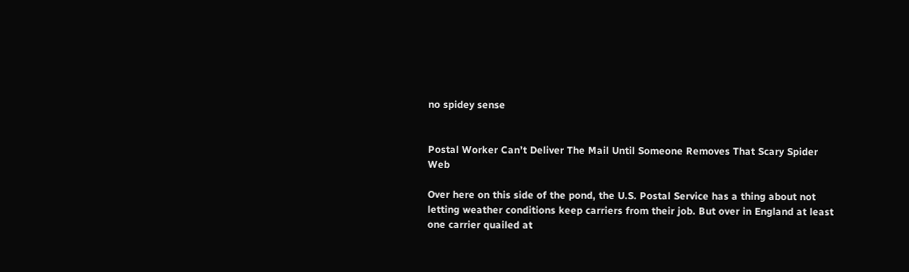no spidey sense


Postal Worker Can’t Deliver The Mail Until Someone Removes That Scary Spider Web

Over here on this side of the pond, the U.S. Postal Service has a thing about not letting weather conditions keep carriers from their job. But over in England at least one carrier quailed at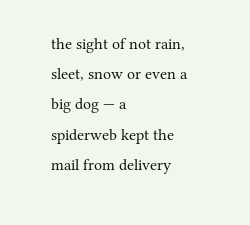the sight of not rain, sleet, snow or even a big dog — a spiderweb kept the mail from delivery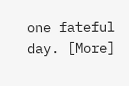one fateful day. [More]